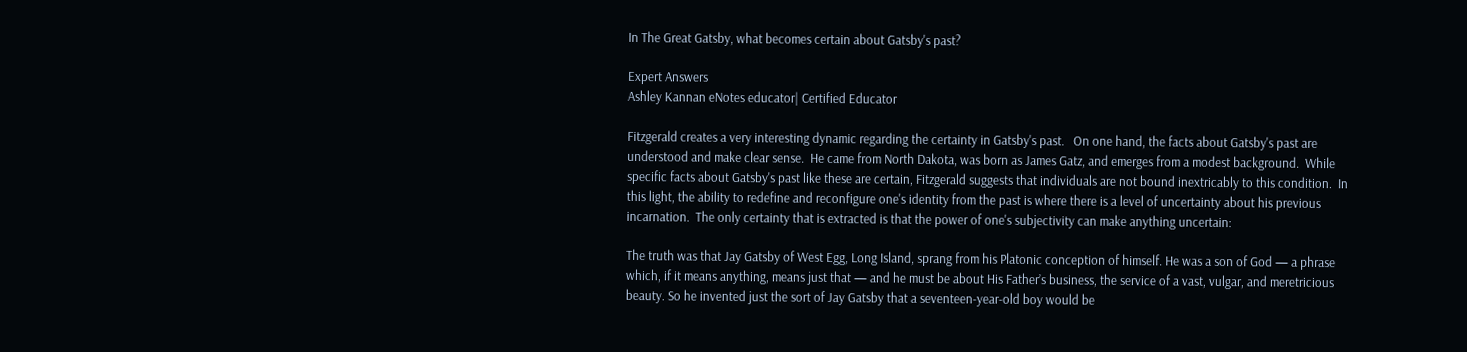In The Great Gatsby, what becomes certain about Gatsby's past?

Expert Answers
Ashley Kannan eNotes educator| Certified Educator

Fitzgerald creates a very interesting dynamic regarding the certainty in Gatsby's past.   On one hand, the facts about Gatsby's past are understood and make clear sense.  He came from North Dakota, was born as James Gatz, and emerges from a modest background.  While specific facts about Gatsby's past like these are certain, Fitzgerald suggests that individuals are not bound inextricably to this condition.  In this light, the ability to redefine and reconfigure one's identity from the past is where there is a level of uncertainty about his previous incarnation.  The only certainty that is extracted is that the power of one's subjectivity can make anything uncertain:

The truth was that Jay Gatsby of West Egg, Long Island, sprang from his Platonic conception of himself. He was a son of God — a phrase which, if it means anything, means just that — and he must be about His Father’s business, the service of a vast, vulgar, and meretricious beauty. So he invented just the sort of Jay Gatsby that a seventeen-year-old boy would be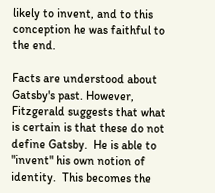likely to invent, and to this conception he was faithful to the end.

Facts are understood about Gatsby's past. However, Fitzgerald suggests that what is certain is that these do not define Gatsby.  He is able to "invent" his own notion of identity.  This becomes the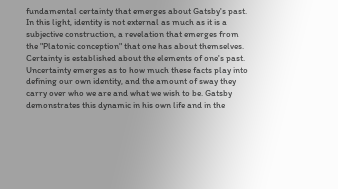fundamental certainty that emerges about Gatsby's past.  In this light, identity is not external as much as it is a subjective construction, a revelation that emerges from the "Platonic conception" that one has about themselves.  Certainty is established about the elements of one's past.  Uncertainty emerges as to how much these facts play into defining our own identity, and the amount of sway they carry over who we are and what we wish to be. Gatsby demonstrates this dynamic in his own life and in the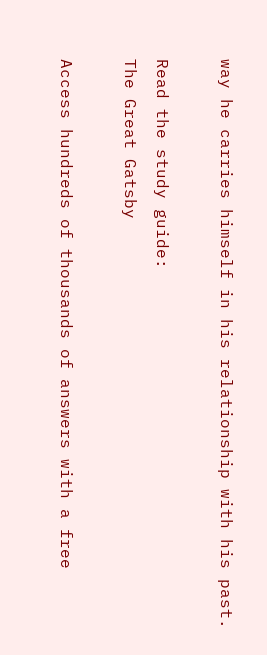way he carries himself in his relationship with his past.

Read the study guide:
The Great Gatsby

Access hundreds of thousands of answers with a free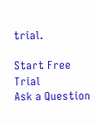trial.

Start Free Trial
Ask a Question